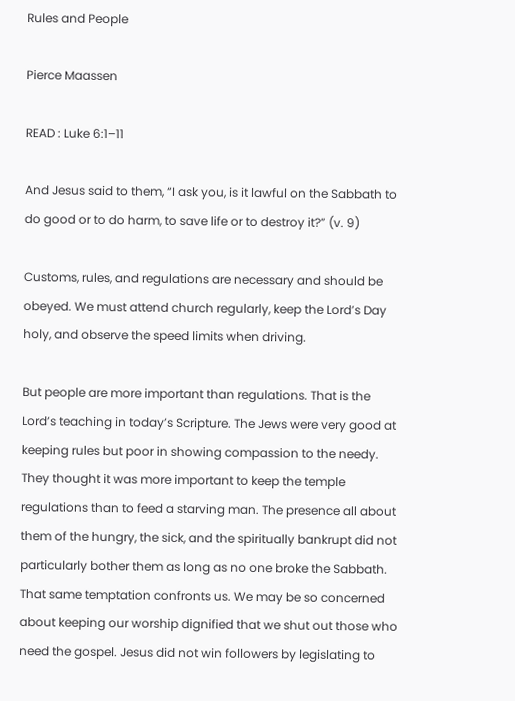Rules and People

Pierce Maassen

READ : Luke 6:1–11

And Jesus said to them, “I ask you, is it lawful on the Sabbath to do good or to do harm, to save life or to destroy it?” (v. 9)

Customs, rules, and regulations are necessary and should be obeyed. We must attend church regularly, keep the Lord’s Day holy, and observe the speed limits when driving.

But people are more important than regulations. That is the Lord’s teaching in today’s Scripture. The Jews were very good at keeping rules but poor in showing compassion to the needy. They thought it was more important to keep the temple regulations than to feed a starving man. The presence all about them of the hungry, the sick, and the spiritually bankrupt did not particularly bother them as long as no one broke the Sabbath. That same temptation confronts us. We may be so concerned about keeping our worship dignified that we shut out those who need the gospel. Jesus did not win followers by legislating to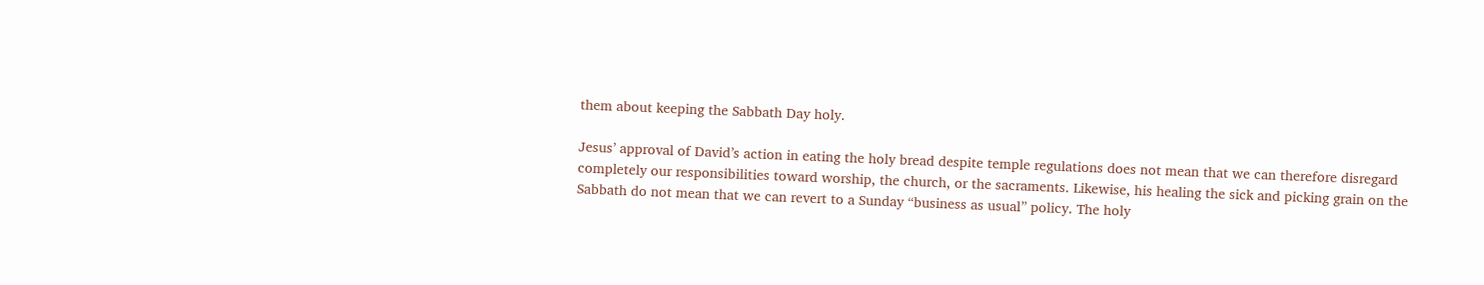them about keeping the Sabbath Day holy.

Jesus’ approval of David’s action in eating the holy bread despite temple regulations does not mean that we can therefore disregard completely our responsibilities toward worship, the church, or the sacraments. Likewise, his healing the sick and picking grain on the Sabbath do not mean that we can revert to a Sunday “business as usual” policy. The holy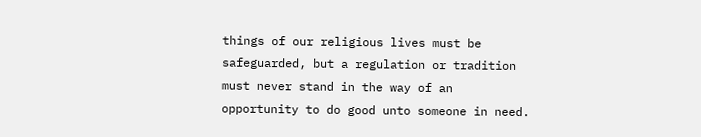things of our religious lives must be safeguarded, but a regulation or tradition must never stand in the way of an opportunity to do good unto someone in need.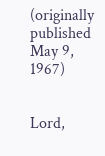(originally published May 9, 1967)


Lord,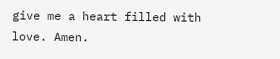give me a heart filled with love. Amen.